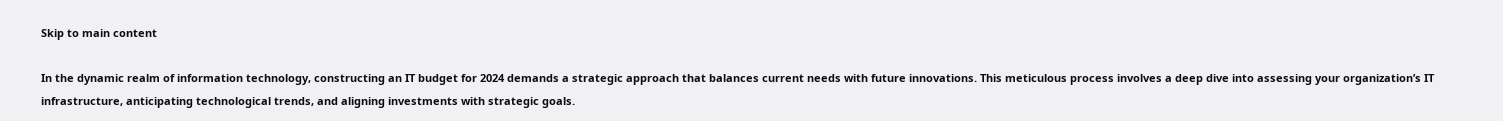Skip to main content

In the dynamic realm of information technology, constructing an IT budget for 2024 demands a strategic approach that balances current needs with future innovations. This meticulous process involves a deep dive into assessing your organization’s IT infrastructure, anticipating technological trends, and aligning investments with strategic goals.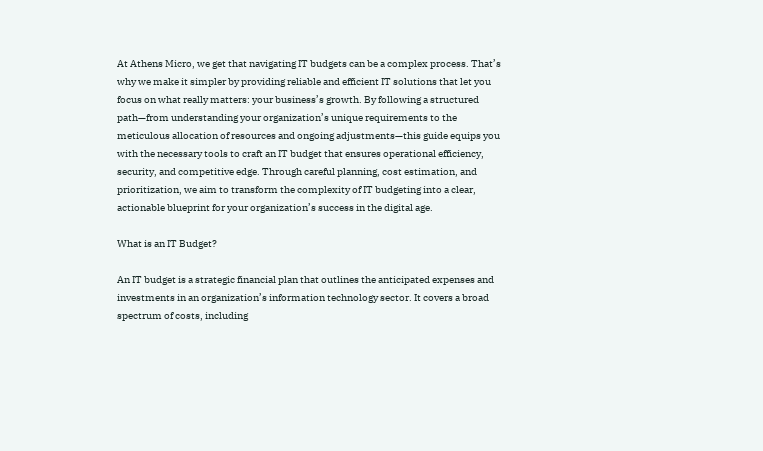At Athens Micro, we get that navigating IT budgets can be a complex process. That’s why we make it simpler by providing reliable and efficient IT solutions that let you focus on what really matters: your business’s growth. By following a structured path—from understanding your organization’s unique requirements to the meticulous allocation of resources and ongoing adjustments—this guide equips you with the necessary tools to craft an IT budget that ensures operational efficiency, security, and competitive edge. Through careful planning, cost estimation, and prioritization, we aim to transform the complexity of IT budgeting into a clear, actionable blueprint for your organization’s success in the digital age.

What is an IT Budget?

An IT budget is a strategic financial plan that outlines the anticipated expenses and investments in an organization’s information technology sector. It covers a broad spectrum of costs, including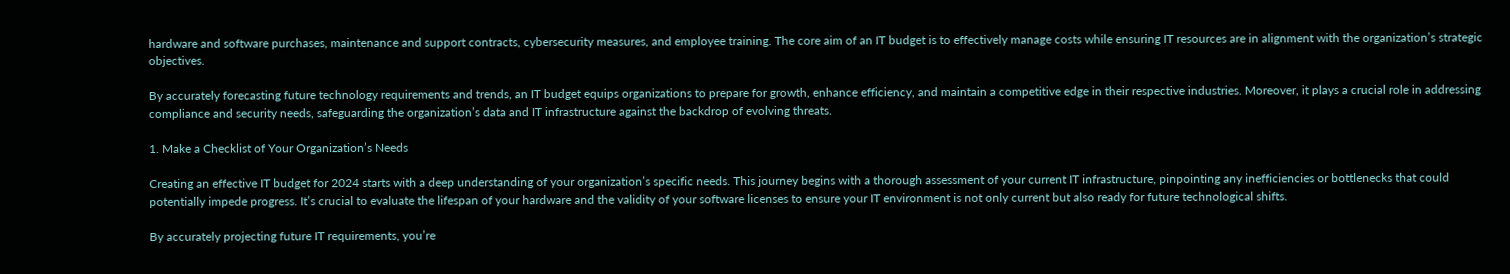hardware and software purchases, maintenance and support contracts, cybersecurity measures, and employee training. The core aim of an IT budget is to effectively manage costs while ensuring IT resources are in alignment with the organization’s strategic objectives.

By accurately forecasting future technology requirements and trends, an IT budget equips organizations to prepare for growth, enhance efficiency, and maintain a competitive edge in their respective industries. Moreover, it plays a crucial role in addressing compliance and security needs, safeguarding the organization’s data and IT infrastructure against the backdrop of evolving threats.

1. Make a Checklist of Your Organization’s Needs

Creating an effective IT budget for 2024 starts with a deep understanding of your organization’s specific needs. This journey begins with a thorough assessment of your current IT infrastructure, pinpointing any inefficiencies or bottlenecks that could potentially impede progress. It’s crucial to evaluate the lifespan of your hardware and the validity of your software licenses to ensure your IT environment is not only current but also ready for future technological shifts.

By accurately projecting future IT requirements, you’re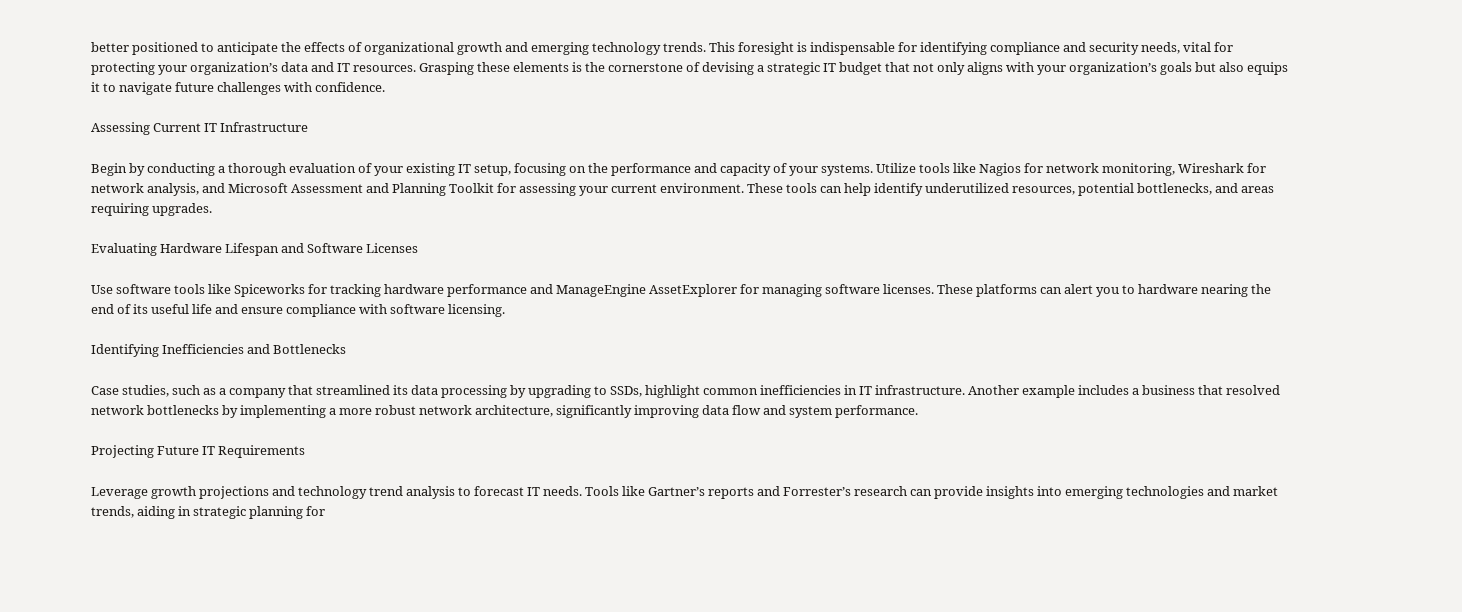better positioned to anticipate the effects of organizational growth and emerging technology trends. This foresight is indispensable for identifying compliance and security needs, vital for protecting your organization’s data and IT resources. Grasping these elements is the cornerstone of devising a strategic IT budget that not only aligns with your organization’s goals but also equips it to navigate future challenges with confidence.

Assessing Current IT Infrastructure

Begin by conducting a thorough evaluation of your existing IT setup, focusing on the performance and capacity of your systems. Utilize tools like Nagios for network monitoring, Wireshark for network analysis, and Microsoft Assessment and Planning Toolkit for assessing your current environment. These tools can help identify underutilized resources, potential bottlenecks, and areas requiring upgrades.

Evaluating Hardware Lifespan and Software Licenses

Use software tools like Spiceworks for tracking hardware performance and ManageEngine AssetExplorer for managing software licenses. These platforms can alert you to hardware nearing the end of its useful life and ensure compliance with software licensing.

Identifying Inefficiencies and Bottlenecks

Case studies, such as a company that streamlined its data processing by upgrading to SSDs, highlight common inefficiencies in IT infrastructure. Another example includes a business that resolved network bottlenecks by implementing a more robust network architecture, significantly improving data flow and system performance.

Projecting Future IT Requirements

Leverage growth projections and technology trend analysis to forecast IT needs. Tools like Gartner’s reports and Forrester’s research can provide insights into emerging technologies and market trends, aiding in strategic planning for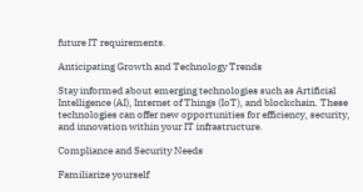future IT requirements.

Anticipating Growth and Technology Trends

Stay informed about emerging technologies such as Artificial Intelligence (AI), Internet of Things (IoT), and blockchain. These technologies can offer new opportunities for efficiency, security, and innovation within your IT infrastructure.

Compliance and Security Needs

Familiarize yourself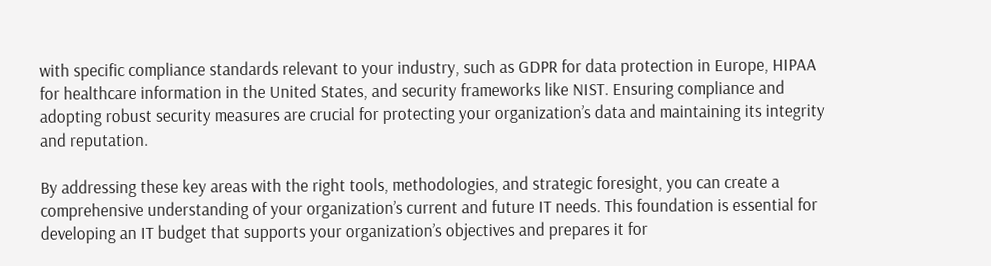with specific compliance standards relevant to your industry, such as GDPR for data protection in Europe, HIPAA for healthcare information in the United States, and security frameworks like NIST. Ensuring compliance and adopting robust security measures are crucial for protecting your organization’s data and maintaining its integrity and reputation.

By addressing these key areas with the right tools, methodologies, and strategic foresight, you can create a comprehensive understanding of your organization’s current and future IT needs. This foundation is essential for developing an IT budget that supports your organization’s objectives and prepares it for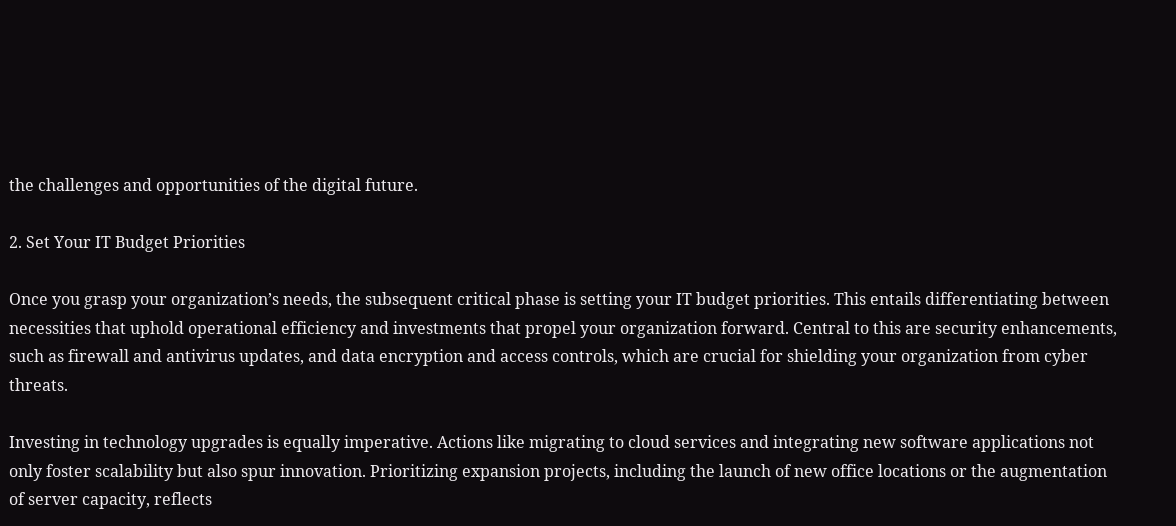the challenges and opportunities of the digital future.

2. Set Your IT Budget Priorities

Once you grasp your organization’s needs, the subsequent critical phase is setting your IT budget priorities. This entails differentiating between necessities that uphold operational efficiency and investments that propel your organization forward. Central to this are security enhancements, such as firewall and antivirus updates, and data encryption and access controls, which are crucial for shielding your organization from cyber threats.

Investing in technology upgrades is equally imperative. Actions like migrating to cloud services and integrating new software applications not only foster scalability but also spur innovation. Prioritizing expansion projects, including the launch of new office locations or the augmentation of server capacity, reflects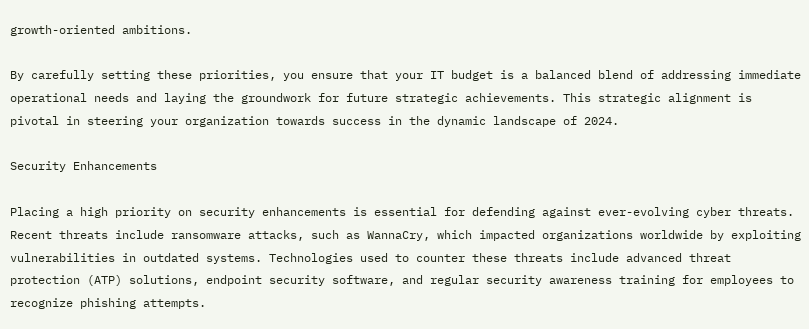growth-oriented ambitions.

By carefully setting these priorities, you ensure that your IT budget is a balanced blend of addressing immediate operational needs and laying the groundwork for future strategic achievements. This strategic alignment is pivotal in steering your organization towards success in the dynamic landscape of 2024.

Security Enhancements

Placing a high priority on security enhancements is essential for defending against ever-evolving cyber threats. Recent threats include ransomware attacks, such as WannaCry, which impacted organizations worldwide by exploiting vulnerabilities in outdated systems. Technologies used to counter these threats include advanced threat protection (ATP) solutions, endpoint security software, and regular security awareness training for employees to recognize phishing attempts.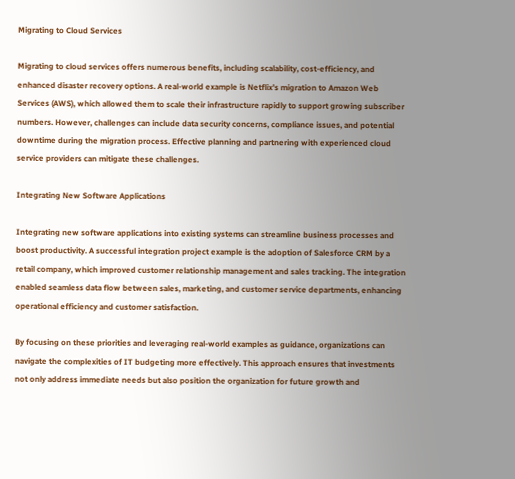Migrating to Cloud Services

Migrating to cloud services offers numerous benefits, including scalability, cost-efficiency, and enhanced disaster recovery options. A real-world example is Netflix’s migration to Amazon Web Services (AWS), which allowed them to scale their infrastructure rapidly to support growing subscriber numbers. However, challenges can include data security concerns, compliance issues, and potential downtime during the migration process. Effective planning and partnering with experienced cloud service providers can mitigate these challenges.

Integrating New Software Applications

Integrating new software applications into existing systems can streamline business processes and boost productivity. A successful integration project example is the adoption of Salesforce CRM by a retail company, which improved customer relationship management and sales tracking. The integration enabled seamless data flow between sales, marketing, and customer service departments, enhancing operational efficiency and customer satisfaction.

By focusing on these priorities and leveraging real-world examples as guidance, organizations can navigate the complexities of IT budgeting more effectively. This approach ensures that investments not only address immediate needs but also position the organization for future growth and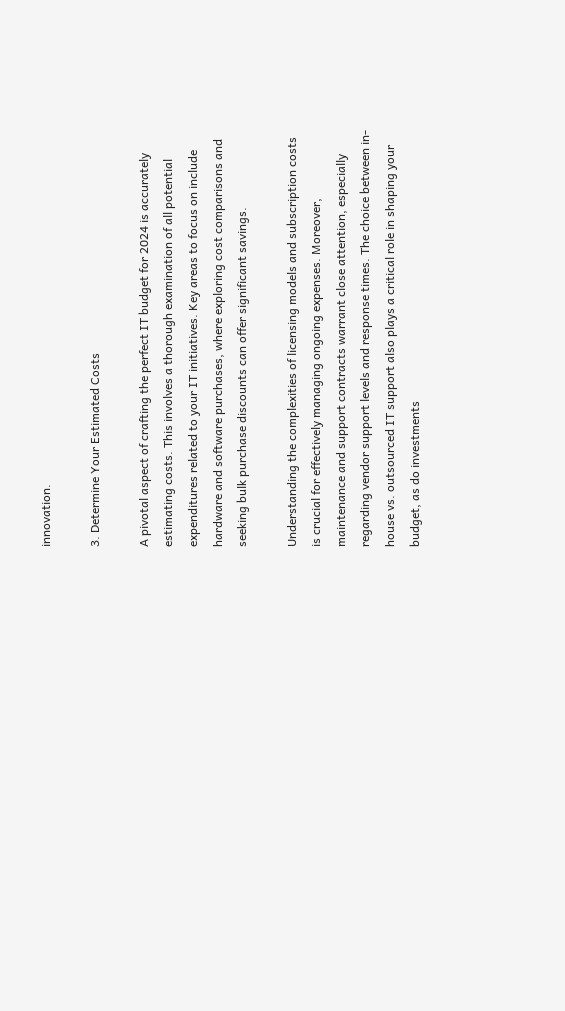innovation.

3. Determine Your Estimated Costs

A pivotal aspect of crafting the perfect IT budget for 2024 is accurately estimating costs. This involves a thorough examination of all potential expenditures related to your IT initiatives. Key areas to focus on include hardware and software purchases, where exploring cost comparisons and seeking bulk purchase discounts can offer significant savings.

Understanding the complexities of licensing models and subscription costs is crucial for effectively managing ongoing expenses. Moreover, maintenance and support contracts warrant close attention, especially regarding vendor support levels and response times. The choice between in-house vs. outsourced IT support also plays a critical role in shaping your budget, as do investments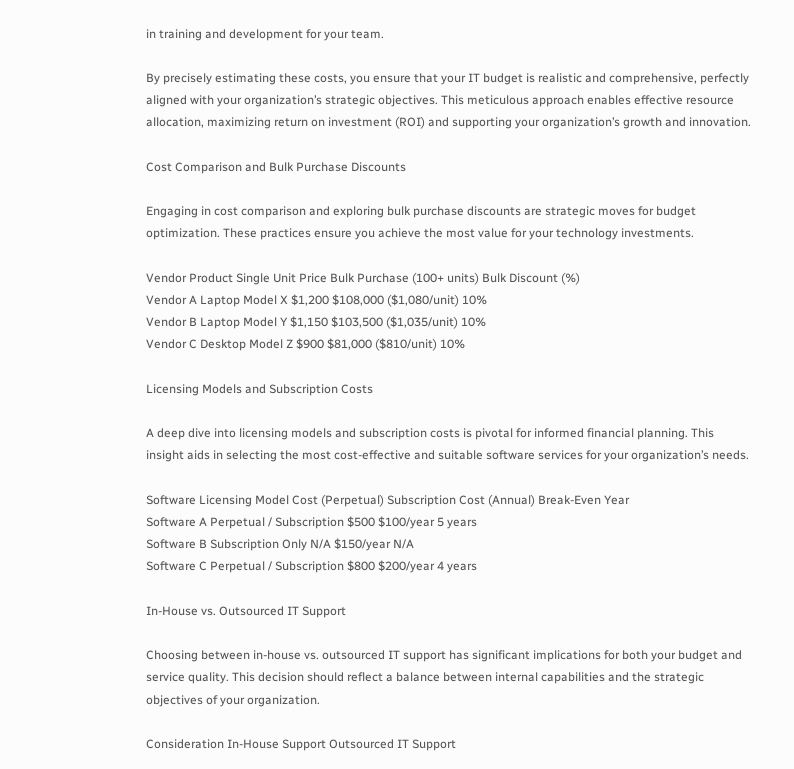in training and development for your team.

By precisely estimating these costs, you ensure that your IT budget is realistic and comprehensive, perfectly aligned with your organization’s strategic objectives. This meticulous approach enables effective resource allocation, maximizing return on investment (ROI) and supporting your organization’s growth and innovation.

Cost Comparison and Bulk Purchase Discounts

Engaging in cost comparison and exploring bulk purchase discounts are strategic moves for budget optimization. These practices ensure you achieve the most value for your technology investments.

Vendor Product Single Unit Price Bulk Purchase (100+ units) Bulk Discount (%)
Vendor A Laptop Model X $1,200 $108,000 ($1,080/unit) 10%
Vendor B Laptop Model Y $1,150 $103,500 ($1,035/unit) 10%
Vendor C Desktop Model Z $900 $81,000 ($810/unit) 10%

Licensing Models and Subscription Costs

A deep dive into licensing models and subscription costs is pivotal for informed financial planning. This insight aids in selecting the most cost-effective and suitable software services for your organization’s needs.

Software Licensing Model Cost (Perpetual) Subscription Cost (Annual) Break-Even Year
Software A Perpetual / Subscription $500 $100/year 5 years
Software B Subscription Only N/A $150/year N/A
Software C Perpetual / Subscription $800 $200/year 4 years

In-House vs. Outsourced IT Support

Choosing between in-house vs. outsourced IT support has significant implications for both your budget and service quality. This decision should reflect a balance between internal capabilities and the strategic objectives of your organization.

Consideration In-House Support Outsourced IT Support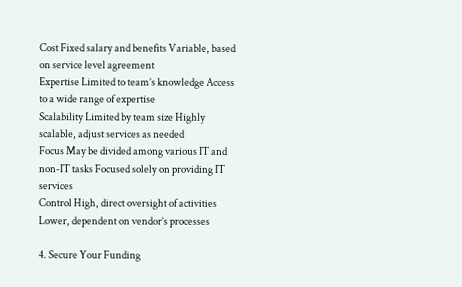Cost Fixed salary and benefits Variable, based on service level agreement
Expertise Limited to team’s knowledge Access to a wide range of expertise
Scalability Limited by team size Highly scalable, adjust services as needed
Focus May be divided among various IT and non-IT tasks Focused solely on providing IT services
Control High, direct oversight of activities Lower, dependent on vendor’s processes

4. Secure Your Funding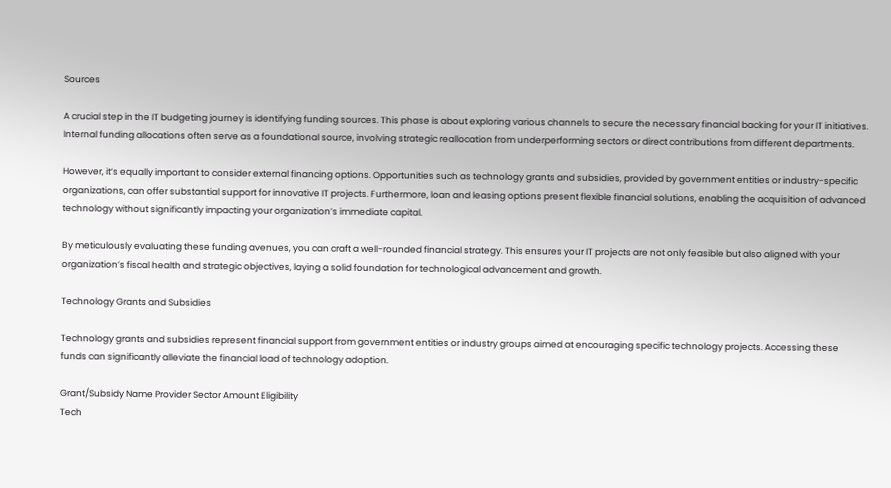Sources

A crucial step in the IT budgeting journey is identifying funding sources. This phase is about exploring various channels to secure the necessary financial backing for your IT initiatives. Internal funding allocations often serve as a foundational source, involving strategic reallocation from underperforming sectors or direct contributions from different departments.

However, it’s equally important to consider external financing options. Opportunities such as technology grants and subsidies, provided by government entities or industry-specific organizations, can offer substantial support for innovative IT projects. Furthermore, loan and leasing options present flexible financial solutions, enabling the acquisition of advanced technology without significantly impacting your organization’s immediate capital.

By meticulously evaluating these funding avenues, you can craft a well-rounded financial strategy. This ensures your IT projects are not only feasible but also aligned with your organization’s fiscal health and strategic objectives, laying a solid foundation for technological advancement and growth.

Technology Grants and Subsidies

Technology grants and subsidies represent financial support from government entities or industry groups aimed at encouraging specific technology projects. Accessing these funds can significantly alleviate the financial load of technology adoption.

Grant/Subsidy Name Provider Sector Amount Eligibility
Tech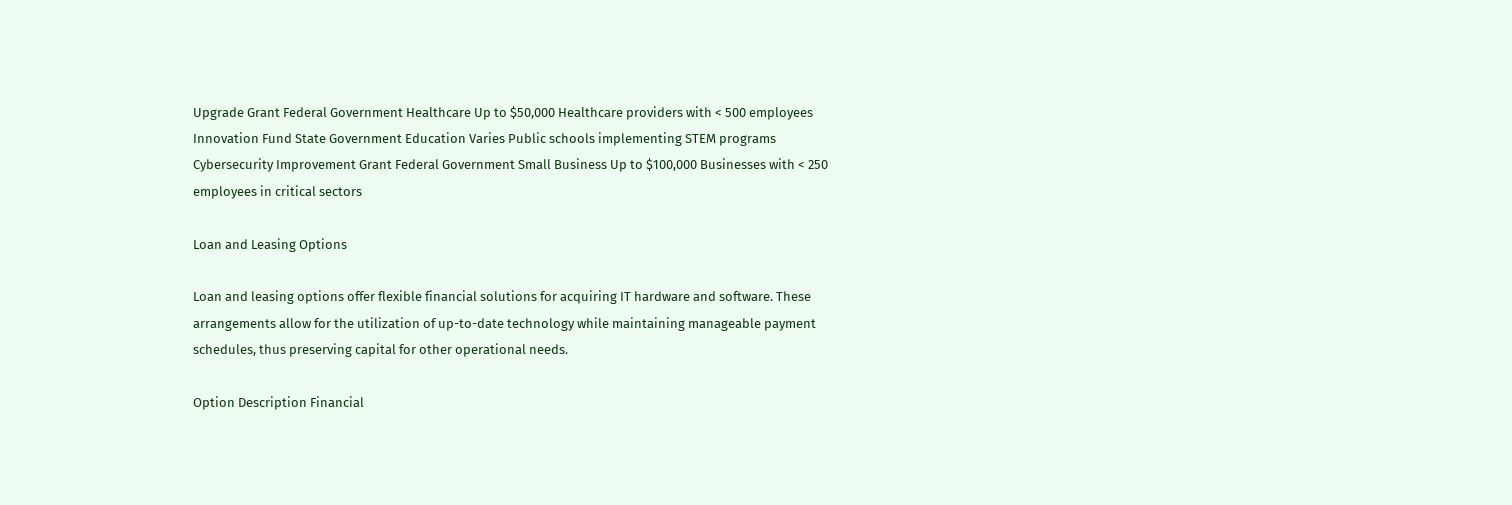Upgrade Grant Federal Government Healthcare Up to $50,000 Healthcare providers with < 500 employees
Innovation Fund State Government Education Varies Public schools implementing STEM programs
Cybersecurity Improvement Grant Federal Government Small Business Up to $100,000 Businesses with < 250 employees in critical sectors

Loan and Leasing Options

Loan and leasing options offer flexible financial solutions for acquiring IT hardware and software. These arrangements allow for the utilization of up-to-date technology while maintaining manageable payment schedules, thus preserving capital for other operational needs.

Option Description Financial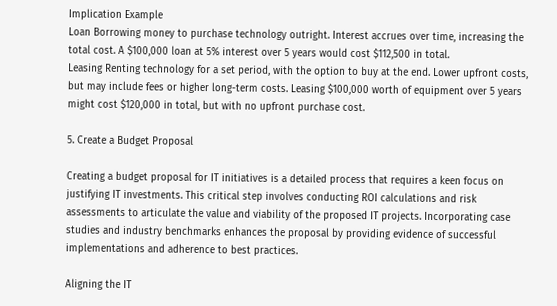Implication Example
Loan Borrowing money to purchase technology outright. Interest accrues over time, increasing the total cost. A $100,000 loan at 5% interest over 5 years would cost $112,500 in total.
Leasing Renting technology for a set period, with the option to buy at the end. Lower upfront costs, but may include fees or higher long-term costs. Leasing $100,000 worth of equipment over 5 years might cost $120,000 in total, but with no upfront purchase cost.

5. Create a Budget Proposal

Creating a budget proposal for IT initiatives is a detailed process that requires a keen focus on justifying IT investments. This critical step involves conducting ROI calculations and risk assessments to articulate the value and viability of the proposed IT projects. Incorporating case studies and industry benchmarks enhances the proposal by providing evidence of successful implementations and adherence to best practices.

Aligning the IT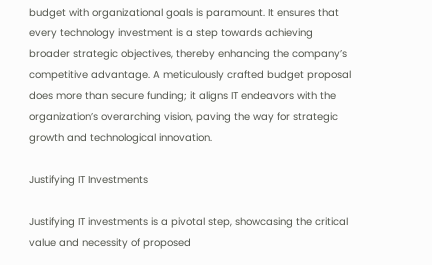budget with organizational goals is paramount. It ensures that every technology investment is a step towards achieving broader strategic objectives, thereby enhancing the company’s competitive advantage. A meticulously crafted budget proposal does more than secure funding; it aligns IT endeavors with the organization’s overarching vision, paving the way for strategic growth and technological innovation.

Justifying IT Investments

Justifying IT investments is a pivotal step, showcasing the critical value and necessity of proposed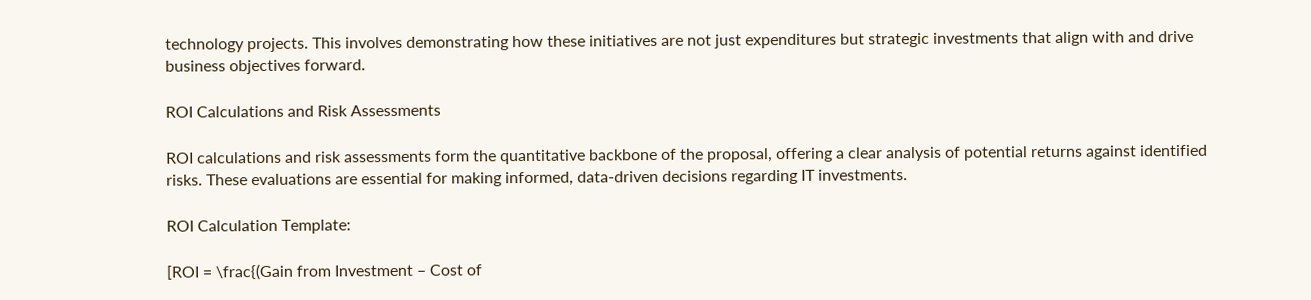technology projects. This involves demonstrating how these initiatives are not just expenditures but strategic investments that align with and drive business objectives forward.

ROI Calculations and Risk Assessments

ROI calculations and risk assessments form the quantitative backbone of the proposal, offering a clear analysis of potential returns against identified risks. These evaluations are essential for making informed, data-driven decisions regarding IT investments.

ROI Calculation Template:

[ROI = \frac{(Gain from Investment – Cost of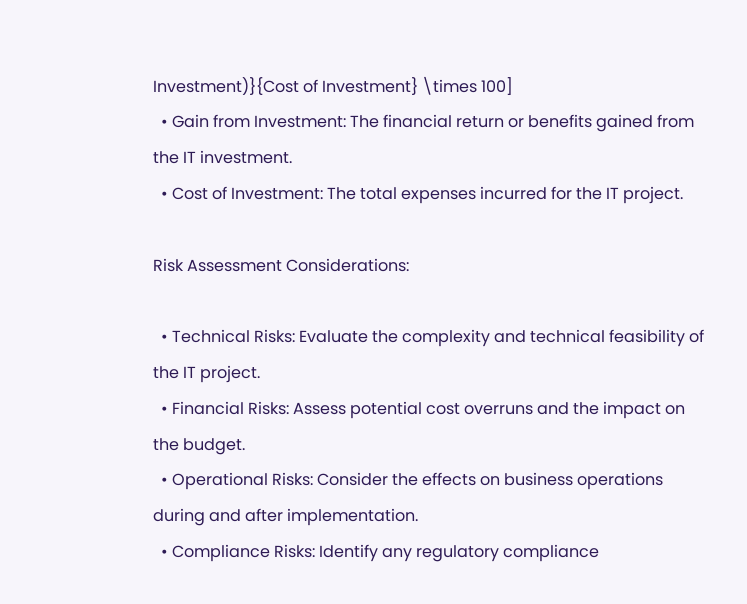Investment)}{Cost of Investment} \times 100]
  • Gain from Investment: The financial return or benefits gained from the IT investment.
  • Cost of Investment: The total expenses incurred for the IT project.

Risk Assessment Considerations:

  • Technical Risks: Evaluate the complexity and technical feasibility of the IT project.
  • Financial Risks: Assess potential cost overruns and the impact on the budget.
  • Operational Risks: Consider the effects on business operations during and after implementation.
  • Compliance Risks: Identify any regulatory compliance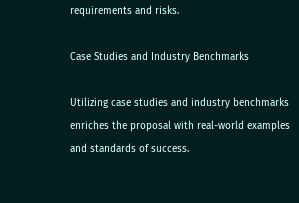requirements and risks.

Case Studies and Industry Benchmarks

Utilizing case studies and industry benchmarks enriches the proposal with real-world examples and standards of success.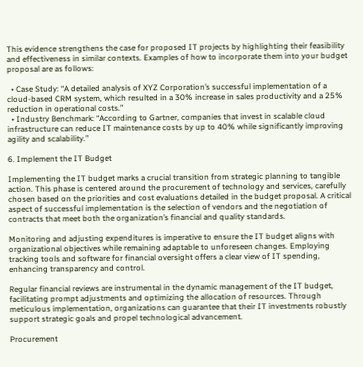This evidence strengthens the case for proposed IT projects by highlighting their feasibility and effectiveness in similar contexts. Examples of how to incorporate them into your budget proposal are as follows:

  • Case Study: “A detailed analysis of XYZ Corporation’s successful implementation of a cloud-based CRM system, which resulted in a 30% increase in sales productivity and a 25% reduction in operational costs.”
  • Industry Benchmark: “According to Gartner, companies that invest in scalable cloud infrastructure can reduce IT maintenance costs by up to 40% while significantly improving agility and scalability.”

6. Implement the IT Budget

Implementing the IT budget marks a crucial transition from strategic planning to tangible action. This phase is centered around the procurement of technology and services, carefully chosen based on the priorities and cost evaluations detailed in the budget proposal. A critical aspect of successful implementation is the selection of vendors and the negotiation of contracts that meet both the organization’s financial and quality standards.

Monitoring and adjusting expenditures is imperative to ensure the IT budget aligns with organizational objectives while remaining adaptable to unforeseen changes. Employing tracking tools and software for financial oversight offers a clear view of IT spending, enhancing transparency and control.

Regular financial reviews are instrumental in the dynamic management of the IT budget, facilitating prompt adjustments and optimizing the allocation of resources. Through meticulous implementation, organizations can guarantee that their IT investments robustly support strategic goals and propel technological advancement.

Procurement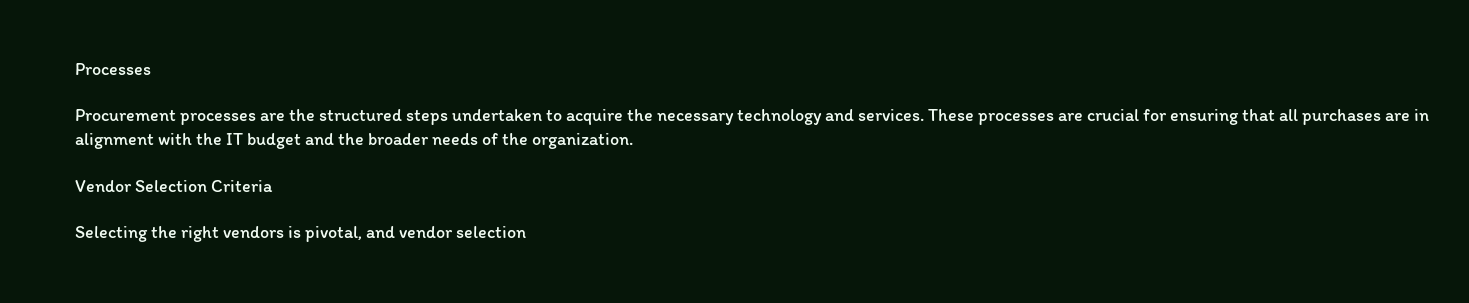Processes

Procurement processes are the structured steps undertaken to acquire the necessary technology and services. These processes are crucial for ensuring that all purchases are in alignment with the IT budget and the broader needs of the organization.

Vendor Selection Criteria

Selecting the right vendors is pivotal, and vendor selection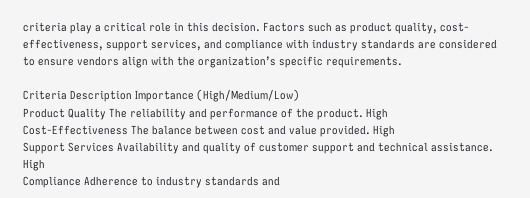criteria play a critical role in this decision. Factors such as product quality, cost-effectiveness, support services, and compliance with industry standards are considered to ensure vendors align with the organization’s specific requirements.

Criteria Description Importance (High/Medium/Low)
Product Quality The reliability and performance of the product. High
Cost-Effectiveness The balance between cost and value provided. High
Support Services Availability and quality of customer support and technical assistance. High
Compliance Adherence to industry standards and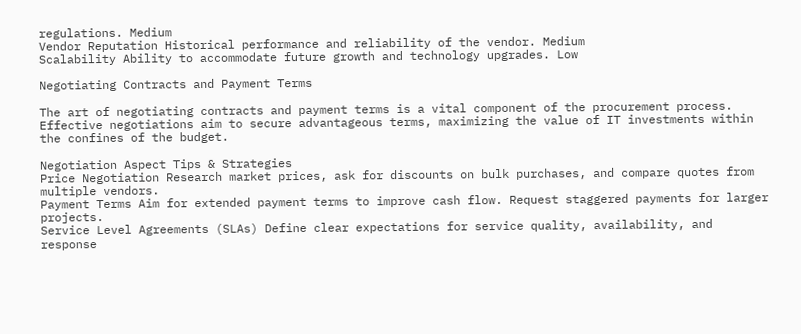regulations. Medium
Vendor Reputation Historical performance and reliability of the vendor. Medium
Scalability Ability to accommodate future growth and technology upgrades. Low

Negotiating Contracts and Payment Terms

The art of negotiating contracts and payment terms is a vital component of the procurement process. Effective negotiations aim to secure advantageous terms, maximizing the value of IT investments within the confines of the budget.

Negotiation Aspect Tips & Strategies
Price Negotiation Research market prices, ask for discounts on bulk purchases, and compare quotes from multiple vendors.
Payment Terms Aim for extended payment terms to improve cash flow. Request staggered payments for larger projects.
Service Level Agreements (SLAs) Define clear expectations for service quality, availability, and response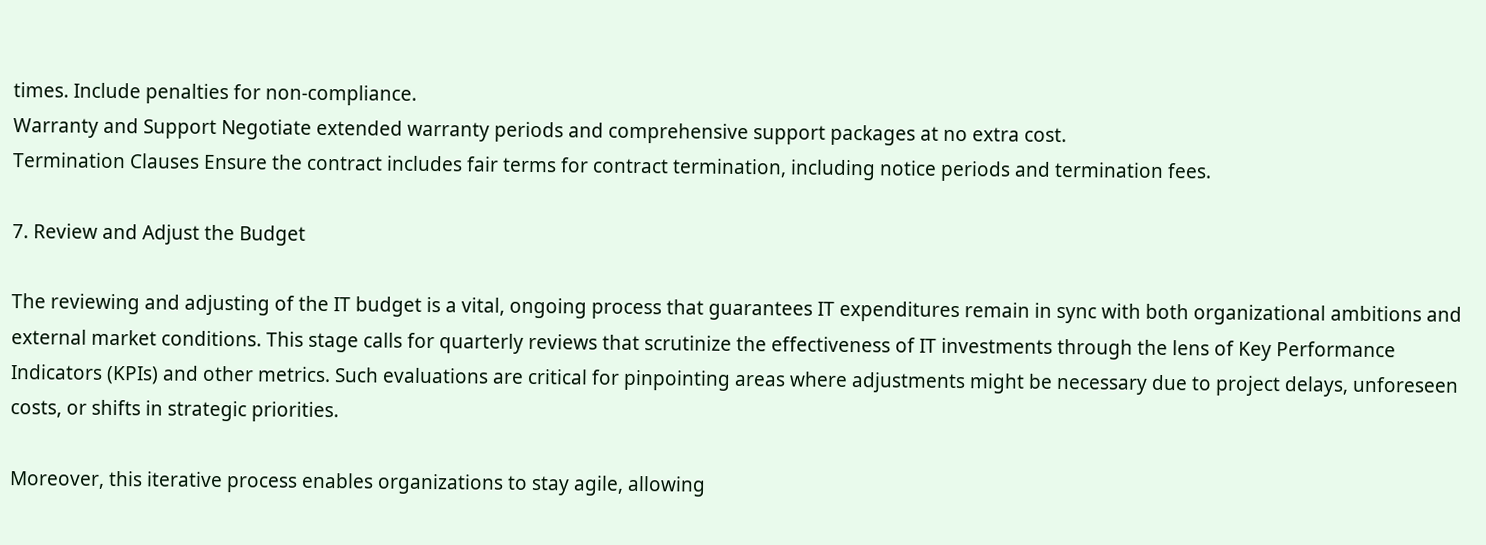times. Include penalties for non-compliance.
Warranty and Support Negotiate extended warranty periods and comprehensive support packages at no extra cost.
Termination Clauses Ensure the contract includes fair terms for contract termination, including notice periods and termination fees.

7. Review and Adjust the Budget

The reviewing and adjusting of the IT budget is a vital, ongoing process that guarantees IT expenditures remain in sync with both organizational ambitions and external market conditions. This stage calls for quarterly reviews that scrutinize the effectiveness of IT investments through the lens of Key Performance Indicators (KPIs) and other metrics. Such evaluations are critical for pinpointing areas where adjustments might be necessary due to project delays, unforeseen costs, or shifts in strategic priorities.

Moreover, this iterative process enables organizations to stay agile, allowing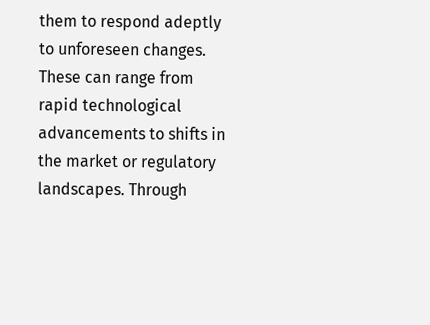them to respond adeptly to unforeseen changes. These can range from rapid technological advancements to shifts in the market or regulatory landscapes. Through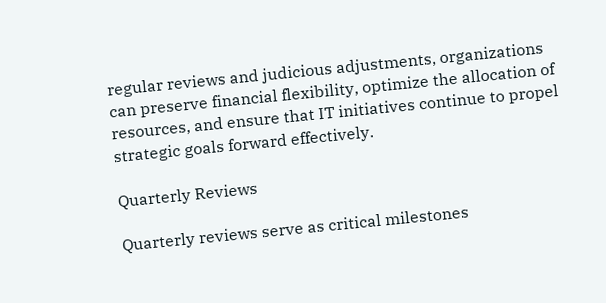regular reviews and judicious adjustments, organizations can preserve financial flexibility, optimize the allocation of resources, and ensure that IT initiatives continue to propel strategic goals forward effectively.

Quarterly Reviews

Quarterly reviews serve as critical milestones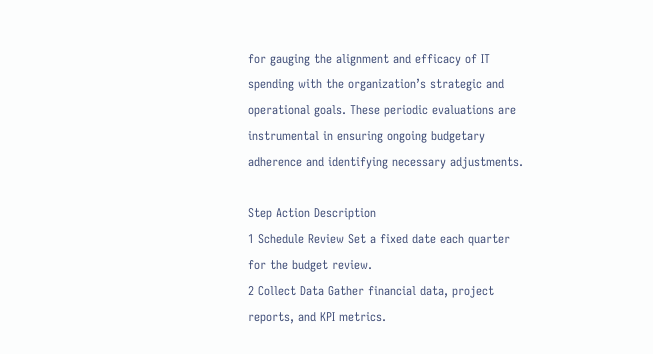for gauging the alignment and efficacy of IT spending with the organization’s strategic and operational goals. These periodic evaluations are instrumental in ensuring ongoing budgetary adherence and identifying necessary adjustments.

Step Action Description
1 Schedule Review Set a fixed date each quarter for the budget review.
2 Collect Data Gather financial data, project reports, and KPI metrics.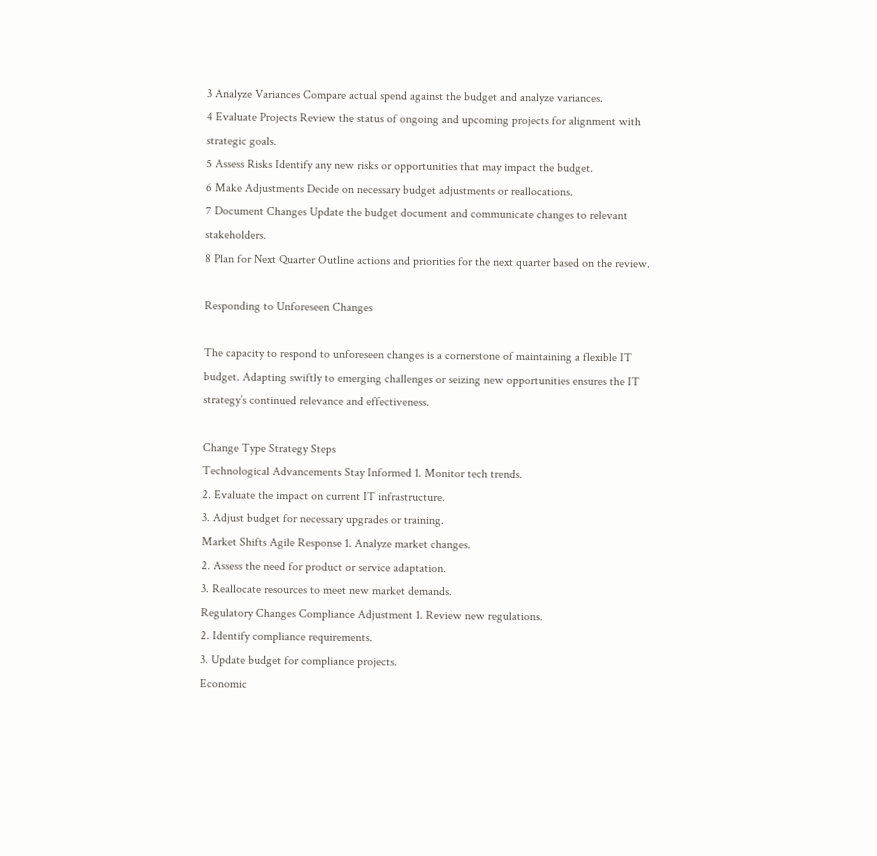3 Analyze Variances Compare actual spend against the budget and analyze variances.
4 Evaluate Projects Review the status of ongoing and upcoming projects for alignment with strategic goals.
5 Assess Risks Identify any new risks or opportunities that may impact the budget.
6 Make Adjustments Decide on necessary budget adjustments or reallocations.
7 Document Changes Update the budget document and communicate changes to relevant stakeholders.
8 Plan for Next Quarter Outline actions and priorities for the next quarter based on the review.

Responding to Unforeseen Changes

The capacity to respond to unforeseen changes is a cornerstone of maintaining a flexible IT budget. Adapting swiftly to emerging challenges or seizing new opportunities ensures the IT strategy’s continued relevance and effectiveness.

Change Type Strategy Steps
Technological Advancements Stay Informed 1. Monitor tech trends.
2. Evaluate the impact on current IT infrastructure.
3. Adjust budget for necessary upgrades or training.
Market Shifts Agile Response 1. Analyze market changes.
2. Assess the need for product or service adaptation.
3. Reallocate resources to meet new market demands.
Regulatory Changes Compliance Adjustment 1. Review new regulations.
2. Identify compliance requirements.
3. Update budget for compliance projects.
Economic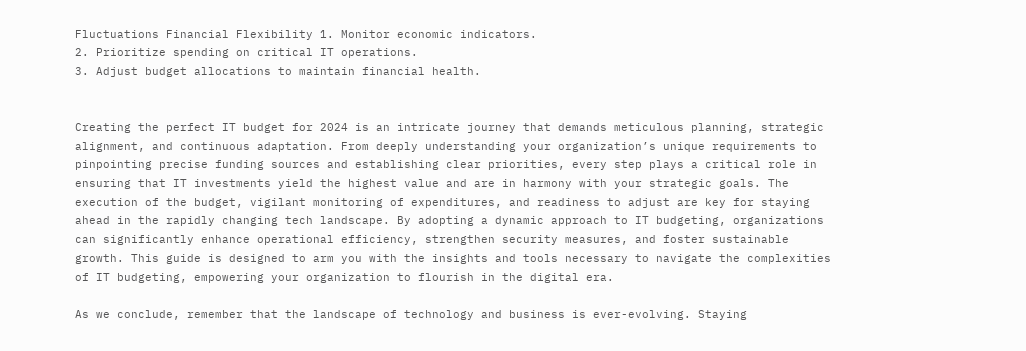Fluctuations Financial Flexibility 1. Monitor economic indicators.
2. Prioritize spending on critical IT operations.
3. Adjust budget allocations to maintain financial health.


Creating the perfect IT budget for 2024 is an intricate journey that demands meticulous planning, strategic alignment, and continuous adaptation. From deeply understanding your organization’s unique requirements to pinpointing precise funding sources and establishing clear priorities, every step plays a critical role in ensuring that IT investments yield the highest value and are in harmony with your strategic goals. The execution of the budget, vigilant monitoring of expenditures, and readiness to adjust are key for staying ahead in the rapidly changing tech landscape. By adopting a dynamic approach to IT budgeting, organizations can significantly enhance operational efficiency, strengthen security measures, and foster sustainable growth. This guide is designed to arm you with the insights and tools necessary to navigate the complexities of IT budgeting, empowering your organization to flourish in the digital era.

As we conclude, remember that the landscape of technology and business is ever-evolving. Staying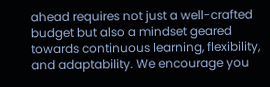ahead requires not just a well-crafted budget but also a mindset geared towards continuous learning, flexibility, and adaptability. We encourage you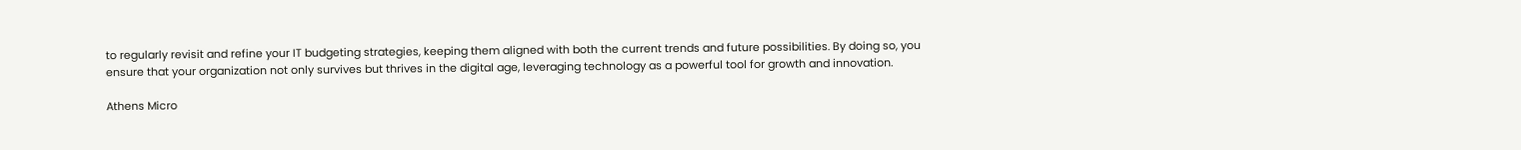to regularly revisit and refine your IT budgeting strategies, keeping them aligned with both the current trends and future possibilities. By doing so, you ensure that your organization not only survives but thrives in the digital age, leveraging technology as a powerful tool for growth and innovation.

Athens Micro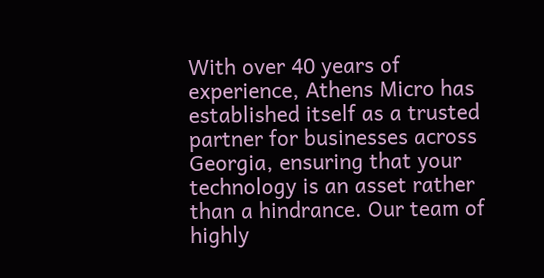With over 40 years of experience, Athens Micro has established itself as a trusted partner for businesses across Georgia, ensuring that your technology is an asset rather than a hindrance. Our team of highly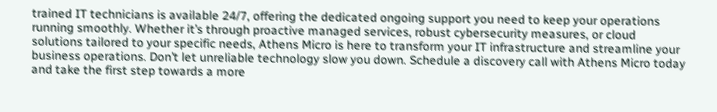trained IT technicians is available 24/7, offering the dedicated ongoing support you need to keep your operations running smoothly. Whether it’s through proactive managed services, robust cybersecurity measures, or cloud solutions tailored to your specific needs, Athens Micro is here to transform your IT infrastructure and streamline your business operations. Don’t let unreliable technology slow you down. Schedule a discovery call with Athens Micro today and take the first step towards a more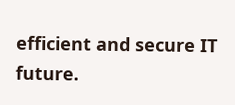efficient and secure IT future.